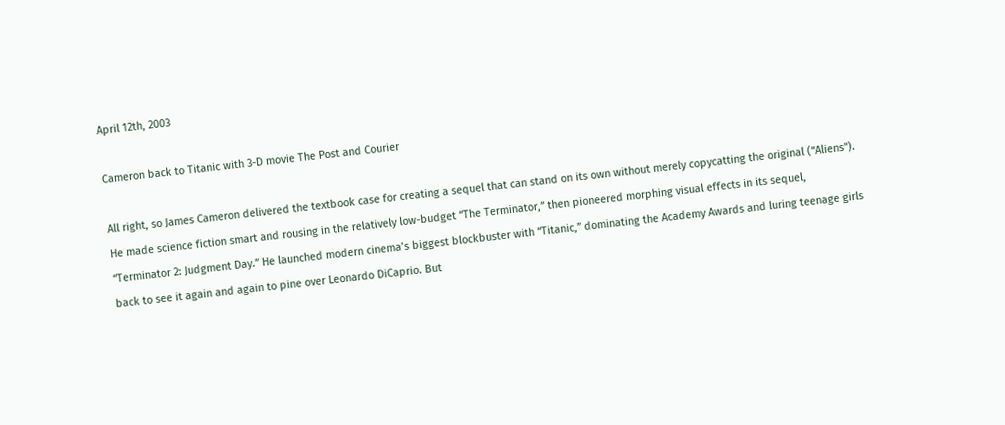April 12th, 2003

Cameron back to Titanic with 3-D movie The Post and Courier

All right, so James Cameron delivered the textbook case for creating a sequel that can stand on its own without merely copycatting the original (“Aliens”). He made science fiction smart and rousing in the relatively low-budget “The Terminator,” then pioneered morphing visual effects in its sequel, “Terminator 2: Judgment Day.” He launched modern cinema’s biggest blockbuster with “Titanic,” dominating the Academy Awards and luring teenage girls back to see it again and again to pine over Leonardo DiCaprio. But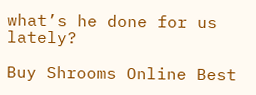what’s he done for us lately?

Buy Shrooms Online Best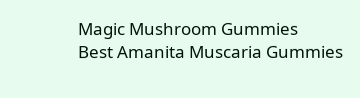Magic Mushroom Gummies
Best Amanita Muscaria Gummies